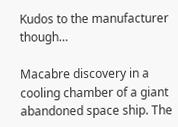Kudos to the manufacturer though…

Macabre discovery in a cooling chamber of a giant abandoned space ship. The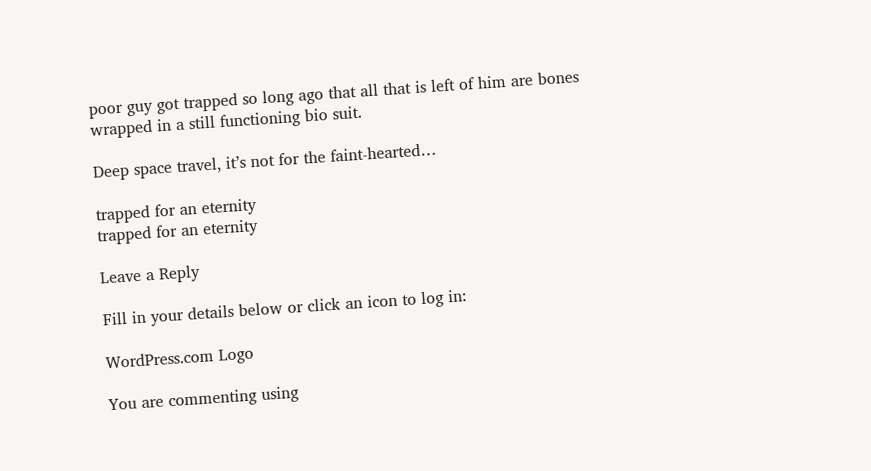poor guy got trapped so long ago that all that is left of him are bones wrapped in a still functioning bio suit.

Deep space travel, it’s not for the faint-hearted…

trapped for an eternity
trapped for an eternity

Leave a Reply

Fill in your details below or click an icon to log in:

WordPress.com Logo

You are commenting using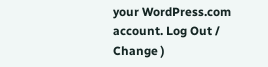your WordPress.com account. Log Out /  Change )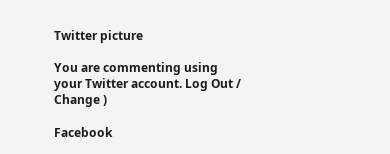Twitter picture

You are commenting using your Twitter account. Log Out /  Change )

Facebook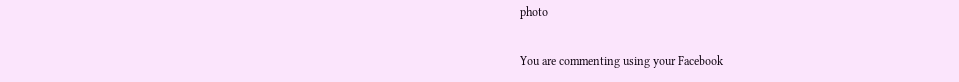photo

You are commenting using your Facebook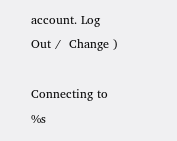account. Log Out /  Change )

Connecting to %s